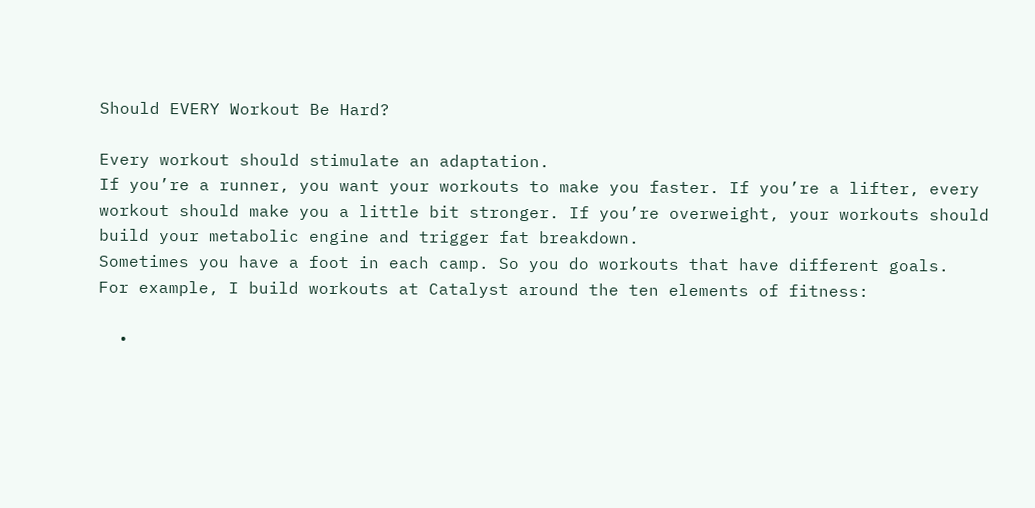Should EVERY Workout Be Hard?

Every workout should stimulate an adaptation.
If you’re a runner, you want your workouts to make you faster. If you’re a lifter, every workout should make you a little bit stronger. If you’re overweight, your workouts should build your metabolic engine and trigger fat breakdown.
Sometimes you have a foot in each camp. So you do workouts that have different goals.
For example, I build workouts at Catalyst around the ten elements of fitness:

  •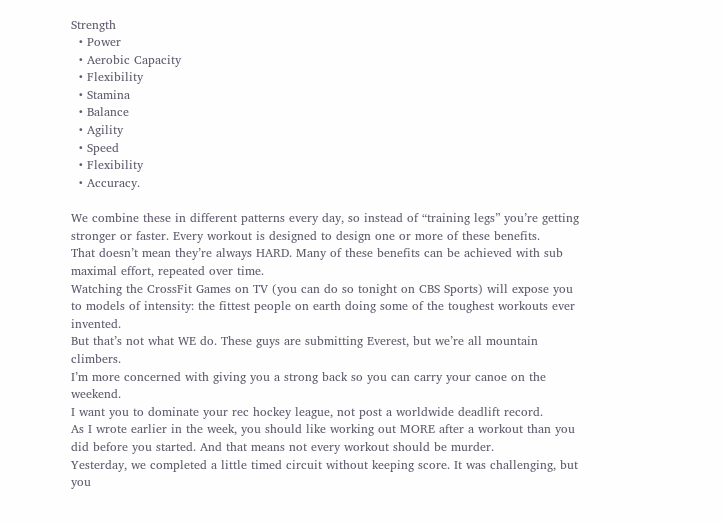Strength
  • Power
  • Aerobic Capacity
  • Flexibility
  • Stamina
  • Balance
  • Agility
  • Speed
  • Flexibility
  • Accuracy.

We combine these in different patterns every day, so instead of “training legs” you’re getting stronger or faster. Every workout is designed to design one or more of these benefits.
That doesn’t mean they’re always HARD. Many of these benefits can be achieved with sub maximal effort, repeated over time.
Watching the CrossFit Games on TV (you can do so tonight on CBS Sports) will expose you to models of intensity: the fittest people on earth doing some of the toughest workouts ever invented.
But that’s not what WE do. These guys are submitting Everest, but we’re all mountain climbers.
I’m more concerned with giving you a strong back so you can carry your canoe on the weekend.
I want you to dominate your rec hockey league, not post a worldwide deadlift record.
As I wrote earlier in the week, you should like working out MORE after a workout than you did before you started. And that means not every workout should be murder.
Yesterday, we completed a little timed circuit without keeping score. It was challenging, but you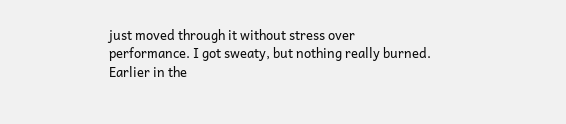just moved through it without stress over performance. I got sweaty, but nothing really burned.
Earlier in the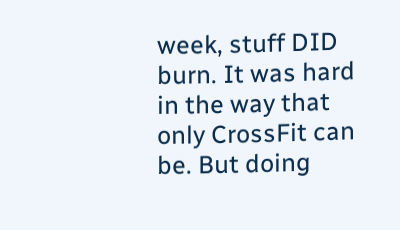week, stuff DID burn. It was hard in the way that only CrossFit can be. But doing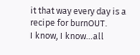it that way every day is a recipe for burnOUT.
I know, I know…all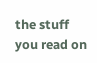the stuff you read on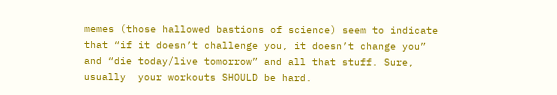memes (those hallowed bastions of science) seem to indicate that “if it doesn’t challenge you, it doesn’t change you” and “die today/live tomorrow” and all that stuff. Sure, usually  your workouts SHOULD be hard.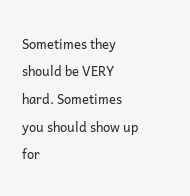Sometimes they should be VERY hard. Sometimes you should show up for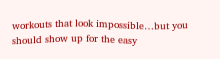workouts that look impossible…but you should show up for the easy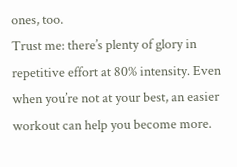ones, too.
Trust me: there’s plenty of glory in repetitive effort at 80% intensity. Even when you’re not at your best, an easier workout can help you become more.